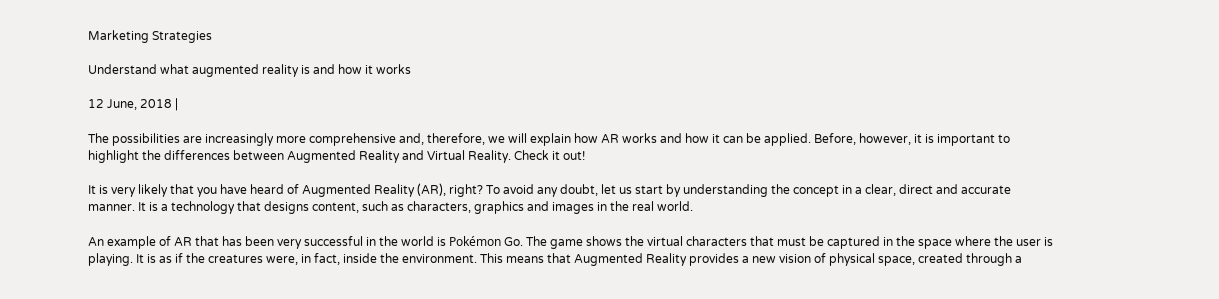Marketing Strategies

Understand what augmented reality is and how it works

12 June, 2018 |

The possibilities are increasingly more comprehensive and, therefore, we will explain how AR works and how it can be applied. Before, however, it is important to highlight the differences between Augmented Reality and Virtual Reality. Check it out!

It is very likely that you have heard of Augmented Reality (AR), right? To avoid any doubt, let us start by understanding the concept in a clear, direct and accurate manner. It is a technology that designs content, such as characters, graphics and images in the real world.

An example of AR that has been very successful in the world is Pokémon Go. The game shows the virtual characters that must be captured in the space where the user is playing. It is as if the creatures were, in fact, inside the environment. This means that Augmented Reality provides a new vision of physical space, created through a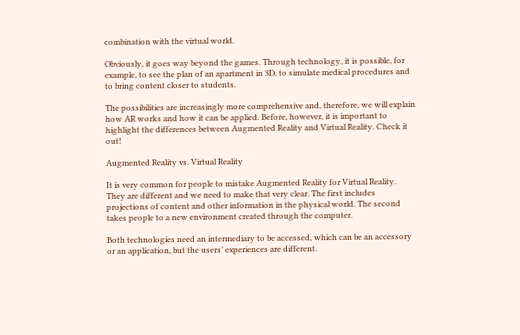combination with the virtual world.

Obviously, it goes way beyond the games. Through technology, it is possible, for example, to see the plan of an apartment in 3D, to simulate medical procedures and to bring content closer to students.

The possibilities are increasingly more comprehensive and, therefore, we will explain how AR works and how it can be applied. Before, however, it is important to highlight the differences between Augmented Reality and Virtual Reality. Check it out!

Augmented Reality vs. Virtual Reality

It is very common for people to mistake Augmented Reality for Virtual Reality. They are different and we need to make that very clear. The first includes projections of content and other information in the physical world. The second takes people to a new environment created through the computer.

Both technologies need an intermediary to be accessed, which can be an accessory or an application, but the users’ experiences are different.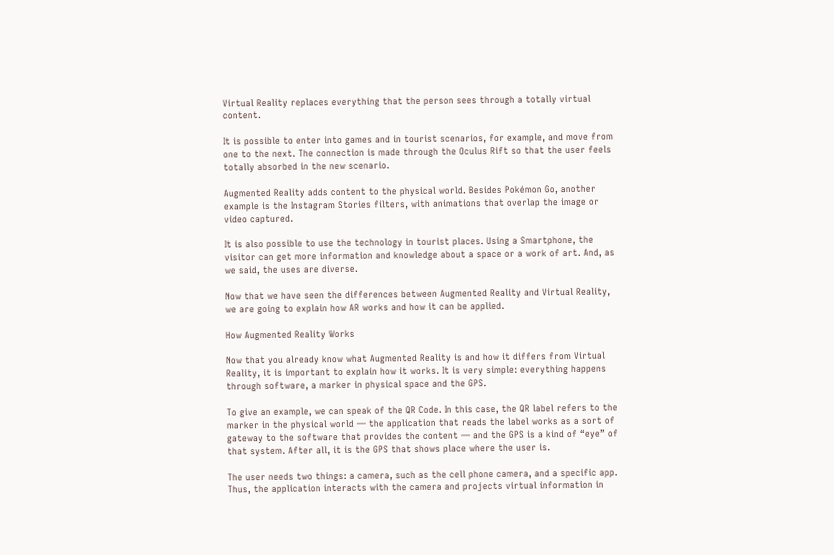Virtual Reality replaces everything that the person sees through a totally virtual content.

It is possible to enter into games and in tourist scenarios, for example, and move from one to the next. The connection is made through the Oculus Rift so that the user feels totally absorbed in the new scenario.

Augmented Reality adds content to the physical world. Besides Pokémon Go, another example is the Instagram Stories filters, with animations that overlap the image or video captured.

It is also possible to use the technology in tourist places. Using a Smartphone, the visitor can get more information and knowledge about a space or a work of art. And, as we said, the uses are diverse.

Now that we have seen the differences between Augmented Reality and Virtual Reality, we are going to explain how AR works and how it can be applied.

How Augmented Reality Works

Now that you already know what Augmented Reality is and how it differs from Virtual Reality, it is important to explain how it works. It is very simple: everything happens through software, a marker in physical space and the GPS.

To give an example, we can speak of the QR Code. In this case, the QR label refers to the marker in the physical world — the application that reads the label works as a sort of gateway to the software that provides the content — and the GPS is a kind of “eye” of that system. After all, it is the GPS that shows place where the user is.

The user needs two things: a camera, such as the cell phone camera, and a specific app. Thus, the application interacts with the camera and projects virtual information in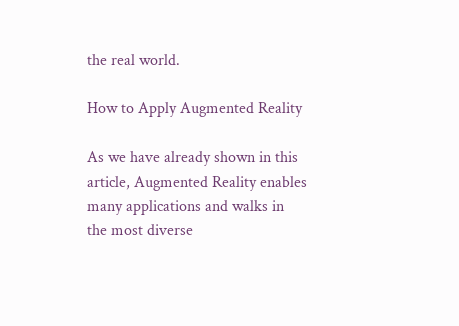the real world.

How to Apply Augmented Reality

As we have already shown in this article, Augmented Reality enables many applications and walks in the most diverse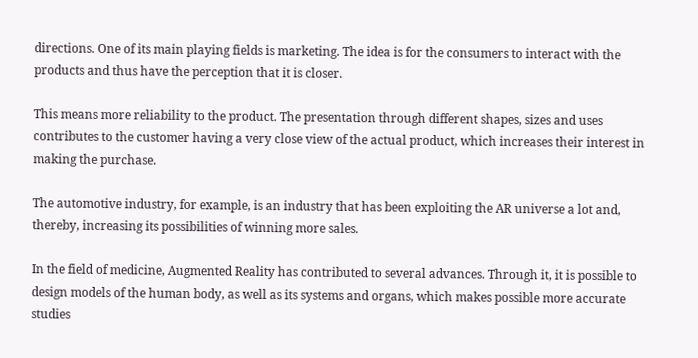directions. One of its main playing fields is marketing. The idea is for the consumers to interact with the products and thus have the perception that it is closer.

This means more reliability to the product. The presentation through different shapes, sizes and uses contributes to the customer having a very close view of the actual product, which increases their interest in making the purchase.

The automotive industry, for example, is an industry that has been exploiting the AR universe a lot and, thereby, increasing its possibilities of winning more sales.

In the field of medicine, Augmented Reality has contributed to several advances. Through it, it is possible to design models of the human body, as well as its systems and organs, which makes possible more accurate studies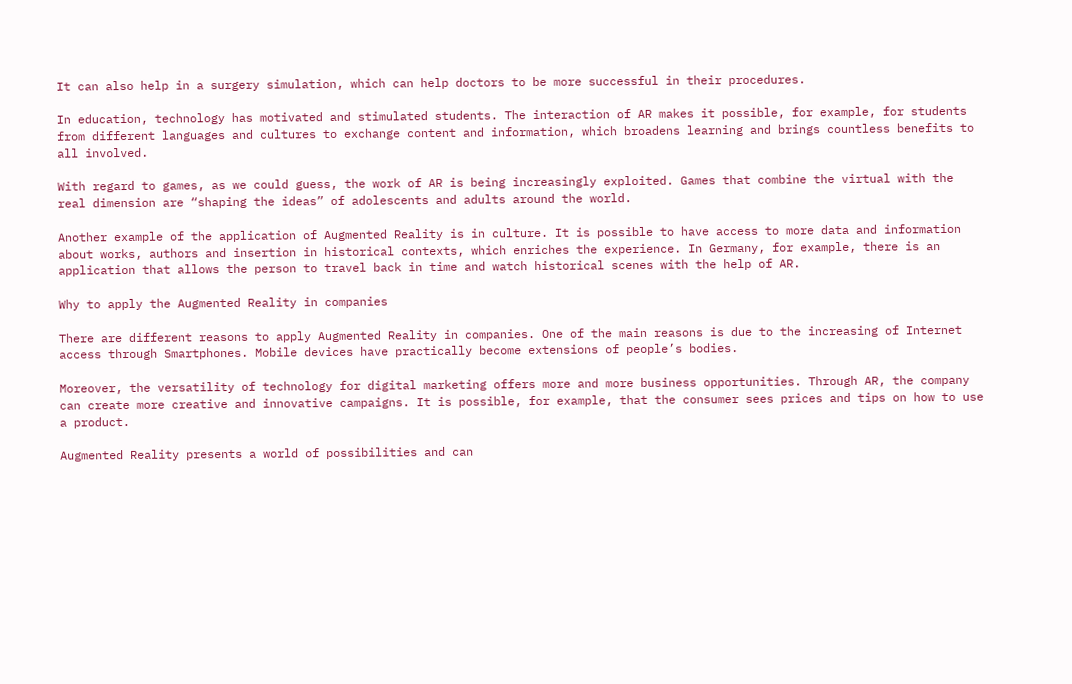It can also help in a surgery simulation, which can help doctors to be more successful in their procedures.

In education, technology has motivated and stimulated students. The interaction of AR makes it possible, for example, for students from different languages and cultures to exchange content and information, which broadens learning and brings countless benefits to all involved.

With regard to games, as we could guess, the work of AR is being increasingly exploited. Games that combine the virtual with the real dimension are “shaping the ideas” of adolescents and adults around the world.

Another example of the application of Augmented Reality is in culture. It is possible to have access to more data and information about works, authors and insertion in historical contexts, which enriches the experience. In Germany, for example, there is an application that allows the person to travel back in time and watch historical scenes with the help of AR.

Why to apply the Augmented Reality in companies

There are different reasons to apply Augmented Reality in companies. One of the main reasons is due to the increasing of Internet access through Smartphones. Mobile devices have practically become extensions of people’s bodies.

Moreover, the versatility of technology for digital marketing offers more and more business opportunities. Through AR, the company can create more creative and innovative campaigns. It is possible, for example, that the consumer sees prices and tips on how to use a product.

Augmented Reality presents a world of possibilities and can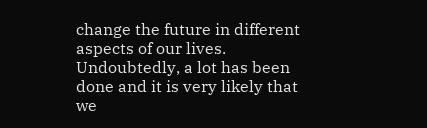change the future in different aspects of our lives. Undoubtedly, a lot has been done and it is very likely that we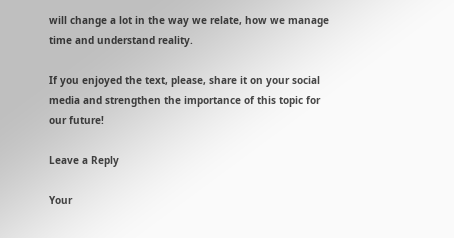will change a lot in the way we relate, how we manage time and understand reality.

If you enjoyed the text, please, share it on your social media and strengthen the importance of this topic for our future!

Leave a Reply

Your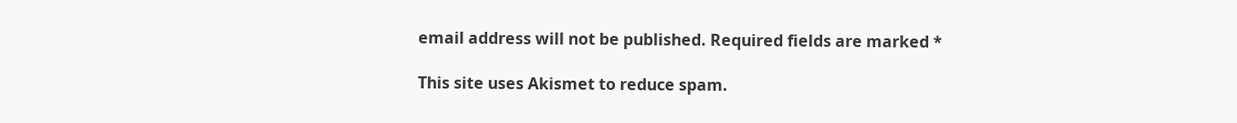email address will not be published. Required fields are marked *

This site uses Akismet to reduce spam.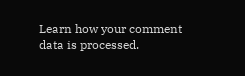Learn how your comment data is processed.